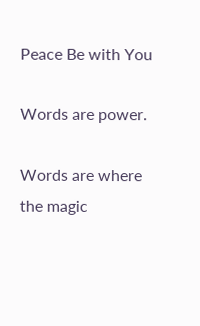Peace Be with You

Words are power.

Words are where the magic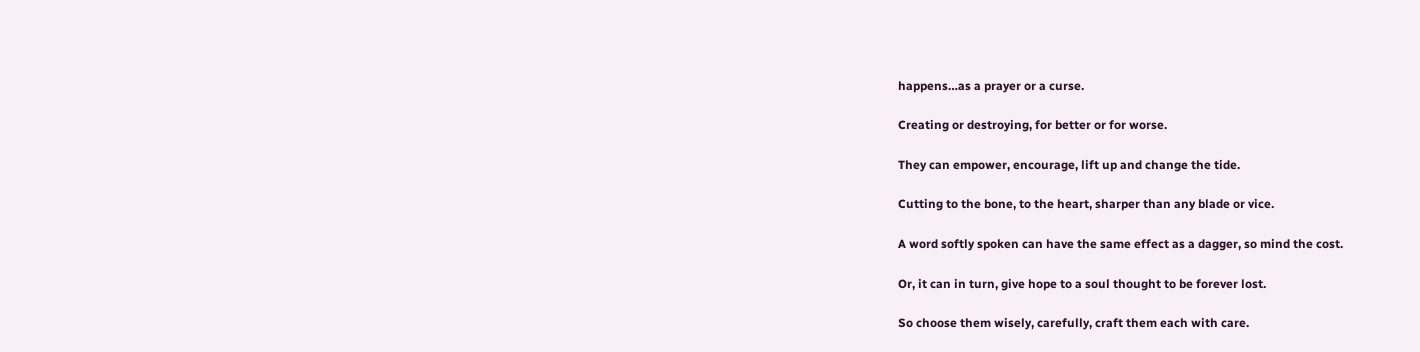happens…as a prayer or a curse.

Creating or destroying, for better or for worse.

They can empower, encourage, lift up and change the tide.

Cutting to the bone, to the heart, sharper than any blade or vice.

A word softly spoken can have the same effect as a dagger, so mind the cost.

Or, it can in turn, give hope to a soul thought to be forever lost.

So choose them wisely, carefully, craft them each with care.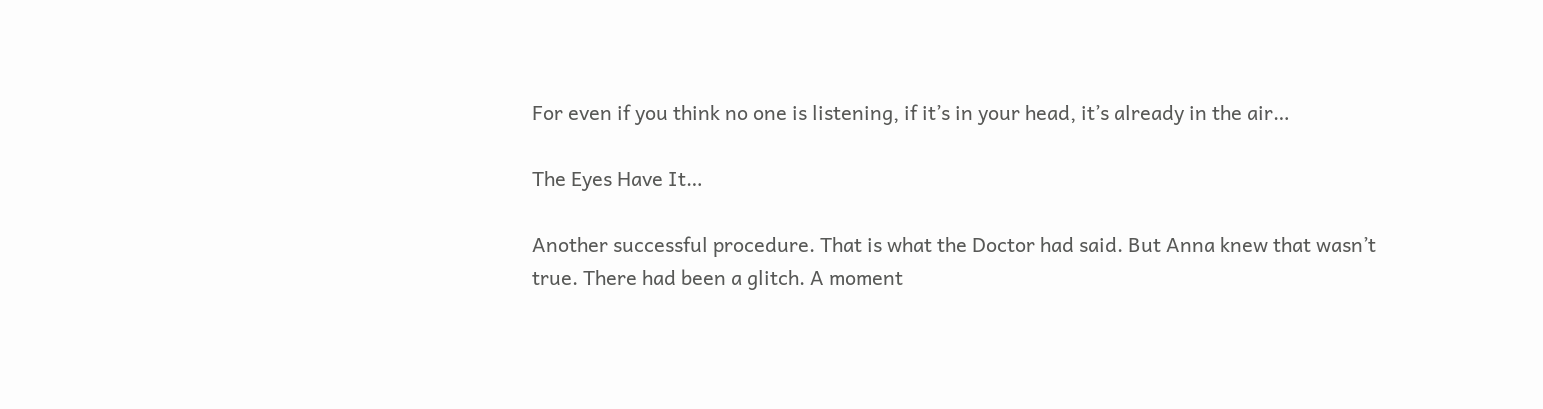For even if you think no one is listening, if it’s in your head, it’s already in the air…

The Eyes Have It…

Another successful procedure. That is what the Doctor had said. But Anna knew that wasn’t true. There had been a glitch. A moment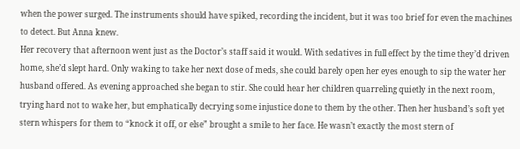when the power surged. The instruments should have spiked, recording the incident, but it was too brief for even the machines to detect. But Anna knew.
Her recovery that afternoon went just as the Doctor’s staff said it would. With sedatives in full effect by the time they’d driven home, she’d slept hard. Only waking to take her next dose of meds, she could barely open her eyes enough to sip the water her husband offered. As evening approached she began to stir. She could hear her children quarreling quietly in the next room, trying hard not to wake her, but emphatically decrying some injustice done to them by the other. Then her husband’s soft yet stern whispers for them to “knock it off, or else” brought a smile to her face. He wasn’t exactly the most stern of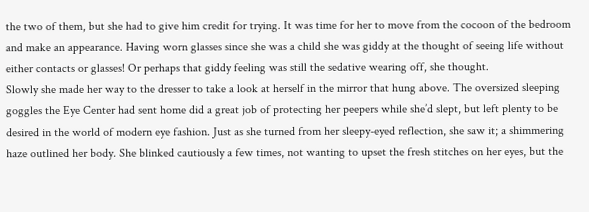the two of them, but she had to give him credit for trying. It was time for her to move from the cocoon of the bedroom and make an appearance. Having worn glasses since she was a child she was giddy at the thought of seeing life without either contacts or glasses! Or perhaps that giddy feeling was still the sedative wearing off, she thought.
Slowly she made her way to the dresser to take a look at herself in the mirror that hung above. The oversized sleeping goggles the Eye Center had sent home did a great job of protecting her peepers while she’d slept, but left plenty to be desired in the world of modern eye fashion. Just as she turned from her sleepy-eyed reflection, she saw it; a shimmering haze outlined her body. She blinked cautiously a few times, not wanting to upset the fresh stitches on her eyes, but the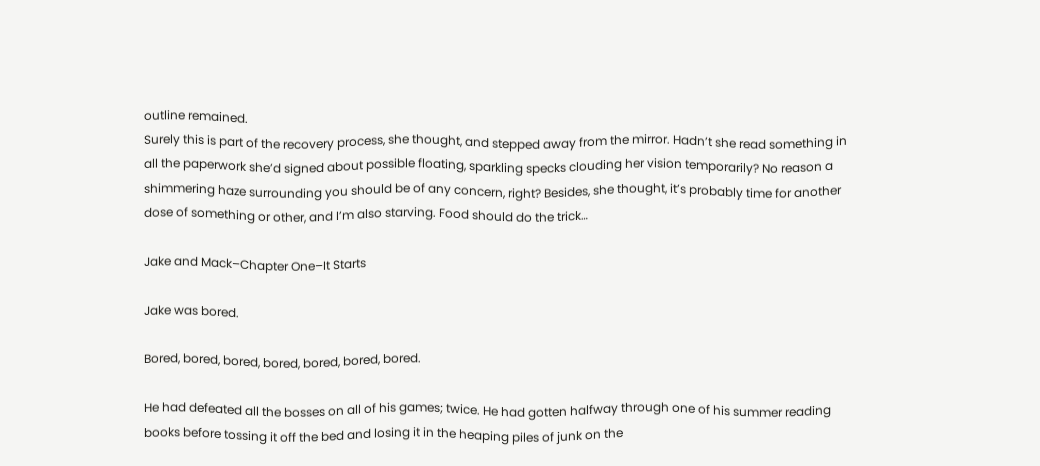outline remained.
Surely this is part of the recovery process, she thought, and stepped away from the mirror. Hadn’t she read something in all the paperwork she’d signed about possible floating, sparkling specks clouding her vision temporarily? No reason a shimmering haze surrounding you should be of any concern, right? Besides, she thought, it’s probably time for another dose of something or other, and I’m also starving. Food should do the trick…

Jake and Mack–Chapter One–It Starts

Jake was bored.

Bored, bored, bored, bored, bored, bored, bored.

He had defeated all the bosses on all of his games; twice. He had gotten halfway through one of his summer reading books before tossing it off the bed and losing it in the heaping piles of junk on the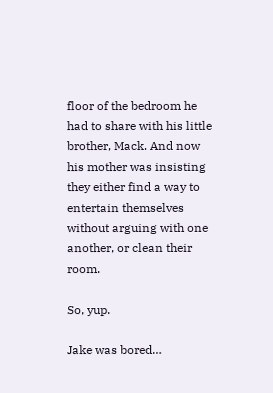floor of the bedroom he had to share with his little brother, Mack. And now his mother was insisting they either find a way to entertain themselves without arguing with one another, or clean their room.

So, yup.

Jake was bored…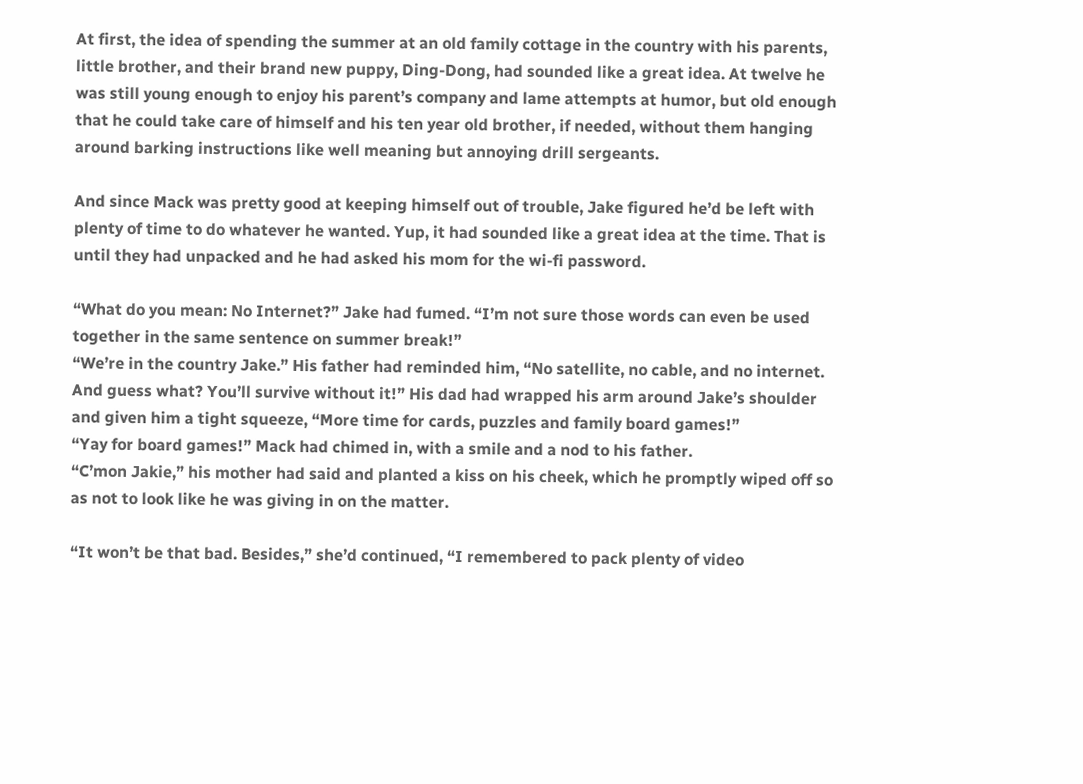At first, the idea of spending the summer at an old family cottage in the country with his parents, little brother, and their brand new puppy, Ding-Dong, had sounded like a great idea. At twelve he was still young enough to enjoy his parent’s company and lame attempts at humor, but old enough that he could take care of himself and his ten year old brother, if needed, without them hanging around barking instructions like well meaning but annoying drill sergeants.

And since Mack was pretty good at keeping himself out of trouble, Jake figured he’d be left with plenty of time to do whatever he wanted. Yup, it had sounded like a great idea at the time. That is until they had unpacked and he had asked his mom for the wi-fi password.

“What do you mean: No Internet?” Jake had fumed. “I’m not sure those words can even be used together in the same sentence on summer break!”
“We’re in the country Jake.” His father had reminded him, “No satellite, no cable, and no internet. And guess what? You’ll survive without it!” His dad had wrapped his arm around Jake’s shoulder and given him a tight squeeze, “More time for cards, puzzles and family board games!”
“Yay for board games!” Mack had chimed in, with a smile and a nod to his father.
“C’mon Jakie,” his mother had said and planted a kiss on his cheek, which he promptly wiped off so as not to look like he was giving in on the matter.

“It won’t be that bad. Besides,” she’d continued, “I remembered to pack plenty of video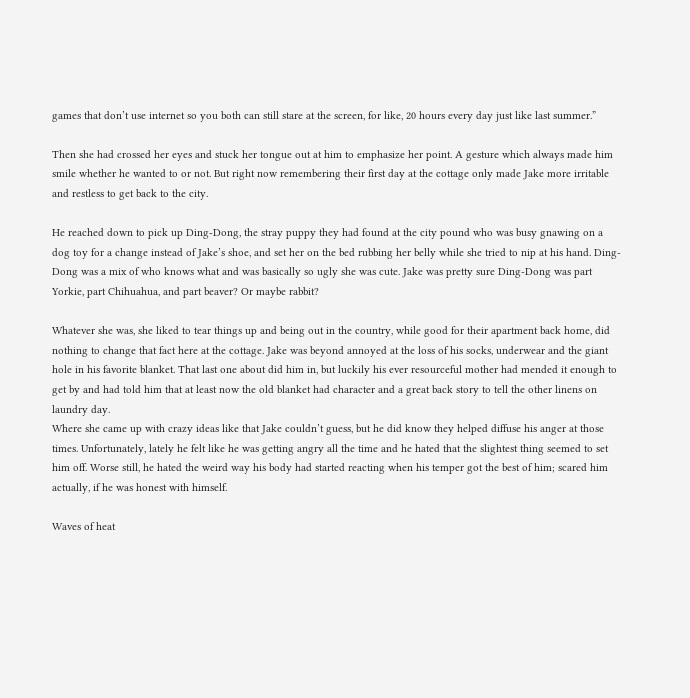games that don’t use internet so you both can still stare at the screen, for like, 20 hours every day just like last summer.”

Then she had crossed her eyes and stuck her tongue out at him to emphasize her point. A gesture which always made him smile whether he wanted to or not. But right now remembering their first day at the cottage only made Jake more irritable and restless to get back to the city.

He reached down to pick up Ding-Dong, the stray puppy they had found at the city pound who was busy gnawing on a dog toy for a change instead of Jake’s shoe, and set her on the bed rubbing her belly while she tried to nip at his hand. Ding-Dong was a mix of who knows what and was basically so ugly she was cute. Jake was pretty sure Ding-Dong was part Yorkie, part Chihuahua, and part beaver? Or maybe rabbit?

Whatever she was, she liked to tear things up and being out in the country, while good for their apartment back home, did nothing to change that fact here at the cottage. Jake was beyond annoyed at the loss of his socks, underwear and the giant hole in his favorite blanket. That last one about did him in, but luckily his ever resourceful mother had mended it enough to get by and had told him that at least now the old blanket had character and a great back story to tell the other linens on laundry day.
Where she came up with crazy ideas like that Jake couldn’t guess, but he did know they helped diffuse his anger at those times. Unfortunately, lately he felt like he was getting angry all the time and he hated that the slightest thing seemed to set him off. Worse still, he hated the weird way his body had started reacting when his temper got the best of him; scared him actually, if he was honest with himself.

Waves of heat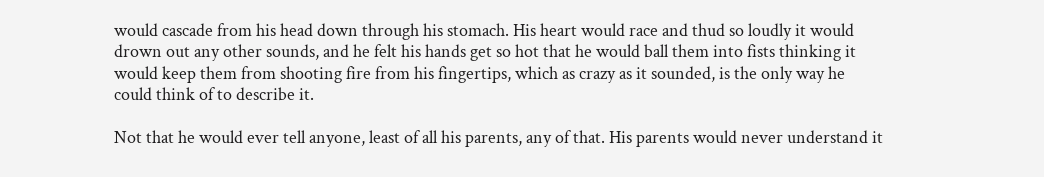would cascade from his head down through his stomach. His heart would race and thud so loudly it would drown out any other sounds, and he felt his hands get so hot that he would ball them into fists thinking it would keep them from shooting fire from his fingertips, which as crazy as it sounded, is the only way he could think of to describe it.

Not that he would ever tell anyone, least of all his parents, any of that. His parents would never understand it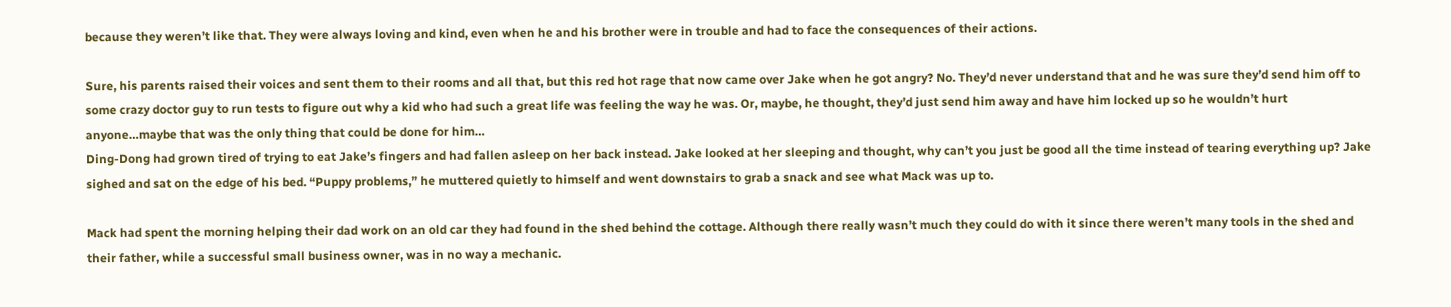because they weren’t like that. They were always loving and kind, even when he and his brother were in trouble and had to face the consequences of their actions.

Sure, his parents raised their voices and sent them to their rooms and all that, but this red hot rage that now came over Jake when he got angry? No. They’d never understand that and he was sure they’d send him off to some crazy doctor guy to run tests to figure out why a kid who had such a great life was feeling the way he was. Or, maybe, he thought, they’d just send him away and have him locked up so he wouldn’t hurt anyone…maybe that was the only thing that could be done for him…
Ding-Dong had grown tired of trying to eat Jake’s fingers and had fallen asleep on her back instead. Jake looked at her sleeping and thought, why can’t you just be good all the time instead of tearing everything up? Jake sighed and sat on the edge of his bed. “Puppy problems,” he muttered quietly to himself and went downstairs to grab a snack and see what Mack was up to.

Mack had spent the morning helping their dad work on an old car they had found in the shed behind the cottage. Although there really wasn’t much they could do with it since there weren’t many tools in the shed and their father, while a successful small business owner, was in no way a mechanic.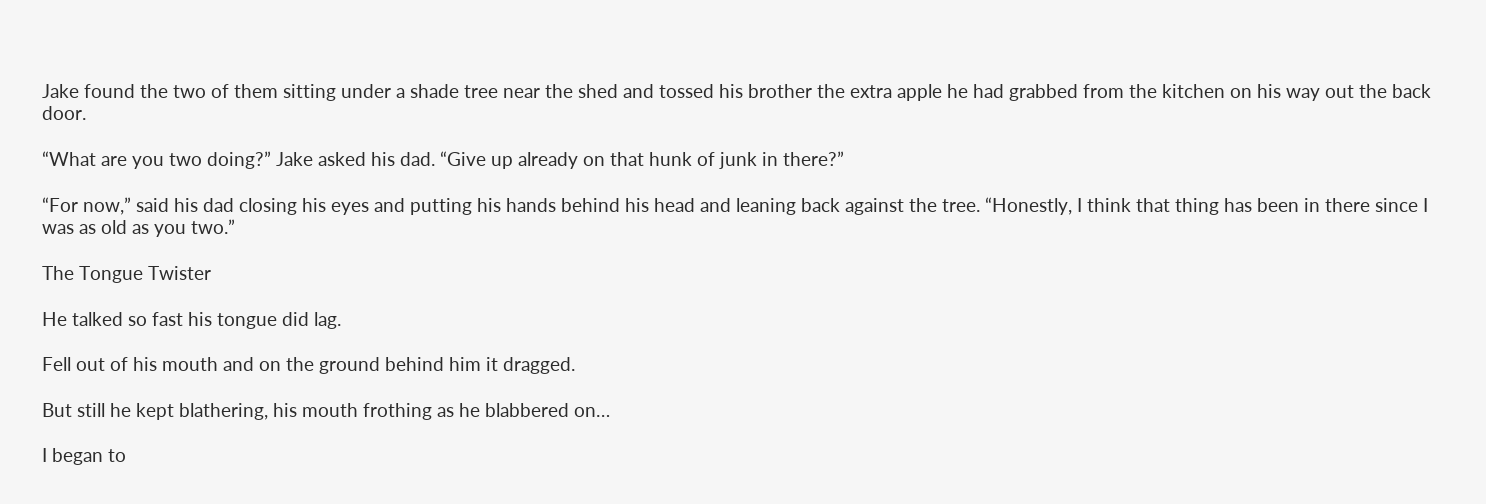Jake found the two of them sitting under a shade tree near the shed and tossed his brother the extra apple he had grabbed from the kitchen on his way out the back door.

“What are you two doing?” Jake asked his dad. “Give up already on that hunk of junk in there?”

“For now,” said his dad closing his eyes and putting his hands behind his head and leaning back against the tree. “Honestly, I think that thing has been in there since I was as old as you two.”

The Tongue Twister

He talked so fast his tongue did lag.

Fell out of his mouth and on the ground behind him it dragged.

But still he kept blathering, his mouth frothing as he blabbered on…

I began to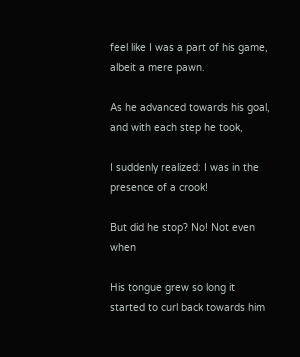feel like I was a part of his game, albeit a mere pawn.

As he advanced towards his goal, and with each step he took,

I suddenly realized: I was in the presence of a crook!

But did he stop? No! Not even when

His tongue grew so long it started to curl back towards him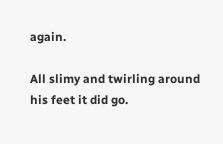again.

All slimy and twirling around his feet it did go.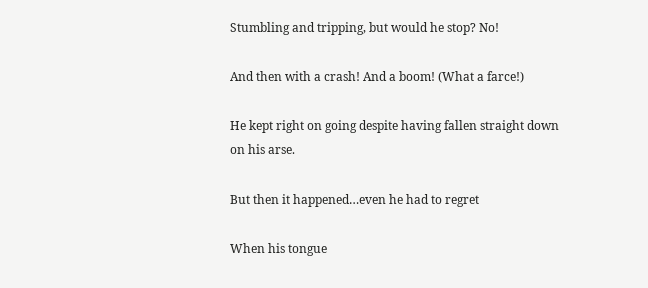Stumbling and tripping, but would he stop? No!

And then with a crash! And a boom! (What a farce!)

He kept right on going despite having fallen straight down on his arse.

But then it happened…even he had to regret

When his tongue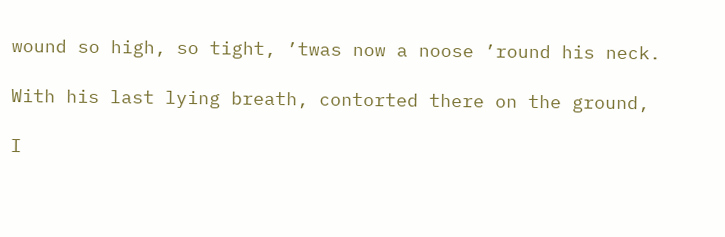wound so high, so tight, ’twas now a noose ’round his neck.

With his last lying breath, contorted there on the ground,

I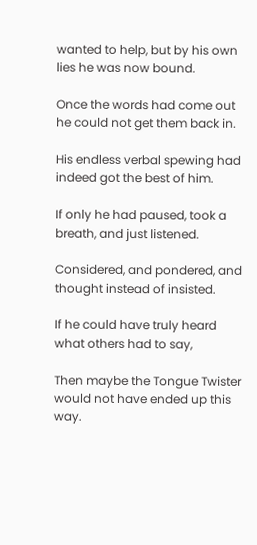wanted to help, but by his own lies he was now bound.

Once the words had come out he could not get them back in.

His endless verbal spewing had indeed got the best of him.

If only he had paused, took a breath, and just listened.

Considered, and pondered, and thought instead of insisted.

If he could have truly heard what others had to say,

Then maybe the Tongue Twister would not have ended up this way.